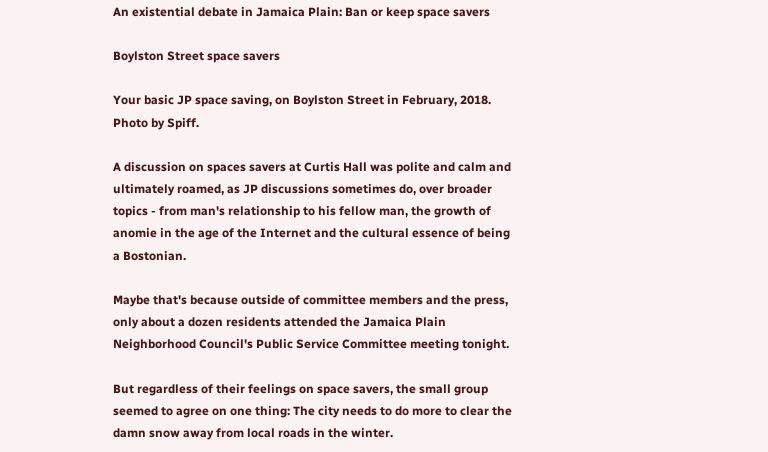An existential debate in Jamaica Plain: Ban or keep space savers

Boylston Street space savers

Your basic JP space saving, on Boylston Street in February, 2018. Photo by Spiff.

A discussion on spaces savers at Curtis Hall was polite and calm and ultimately roamed, as JP discussions sometimes do, over broader topics - from man's relationship to his fellow man, the growth of anomie in the age of the Internet and the cultural essence of being a Bostonian.

Maybe that's because outside of committee members and the press, only about a dozen residents attended the Jamaica Plain Neighborhood Council's Public Service Committee meeting tonight.

But regardless of their feelings on space savers, the small group seemed to agree on one thing: The city needs to do more to clear the damn snow away from local roads in the winter.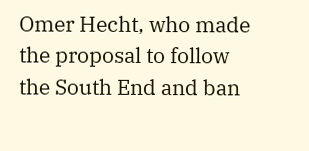Omer Hecht, who made the proposal to follow the South End and ban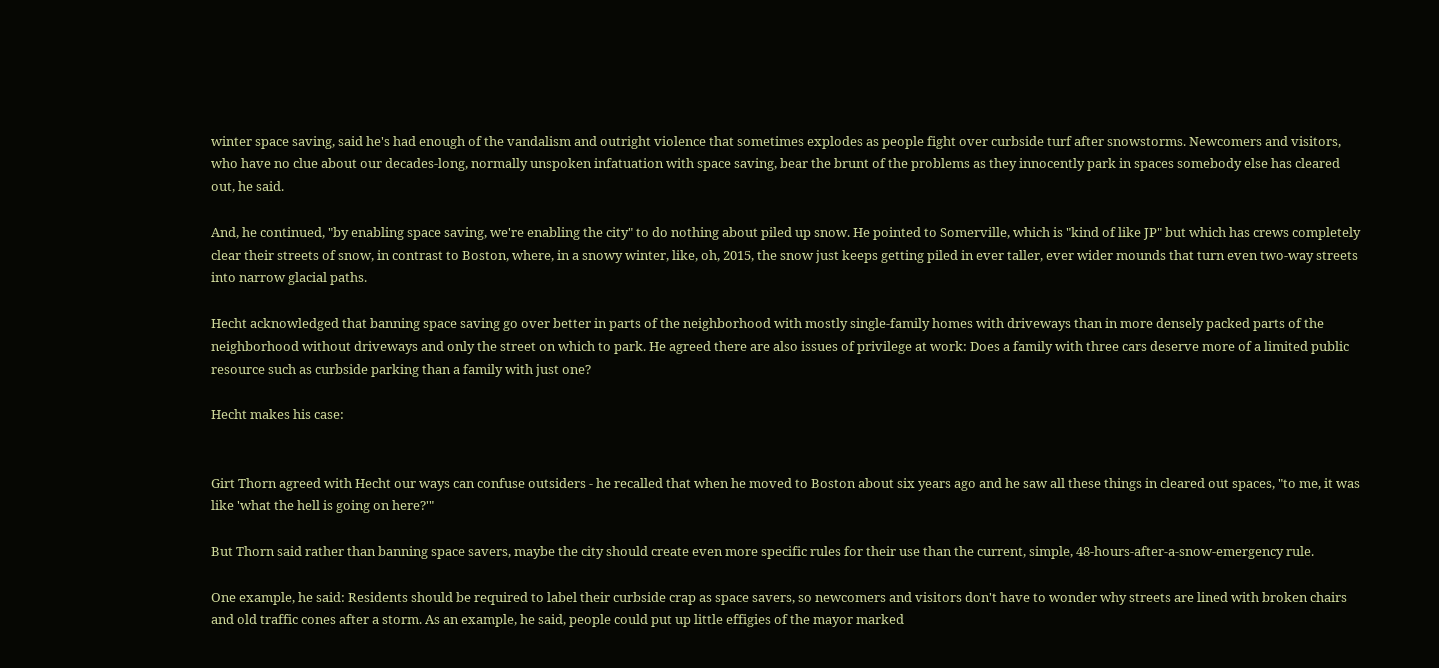winter space saving, said he's had enough of the vandalism and outright violence that sometimes explodes as people fight over curbside turf after snowstorms. Newcomers and visitors, who have no clue about our decades-long, normally unspoken infatuation with space saving, bear the brunt of the problems as they innocently park in spaces somebody else has cleared out, he said.

And, he continued, "by enabling space saving, we're enabling the city" to do nothing about piled up snow. He pointed to Somerville, which is "kind of like JP" but which has crews completely clear their streets of snow, in contrast to Boston, where, in a snowy winter, like, oh, 2015, the snow just keeps getting piled in ever taller, ever wider mounds that turn even two-way streets into narrow glacial paths.

Hecht acknowledged that banning space saving go over better in parts of the neighborhood with mostly single-family homes with driveways than in more densely packed parts of the neighborhood without driveways and only the street on which to park. He agreed there are also issues of privilege at work: Does a family with three cars deserve more of a limited public resource such as curbside parking than a family with just one?

Hecht makes his case:


Girt Thorn agreed with Hecht our ways can confuse outsiders - he recalled that when he moved to Boston about six years ago and he saw all these things in cleared out spaces, "to me, it was like 'what the hell is going on here?'"

But Thorn said rather than banning space savers, maybe the city should create even more specific rules for their use than the current, simple, 48-hours-after-a-snow-emergency rule.

One example, he said: Residents should be required to label their curbside crap as space savers, so newcomers and visitors don't have to wonder why streets are lined with broken chairs and old traffic cones after a storm. As an example, he said, people could put up little effigies of the mayor marked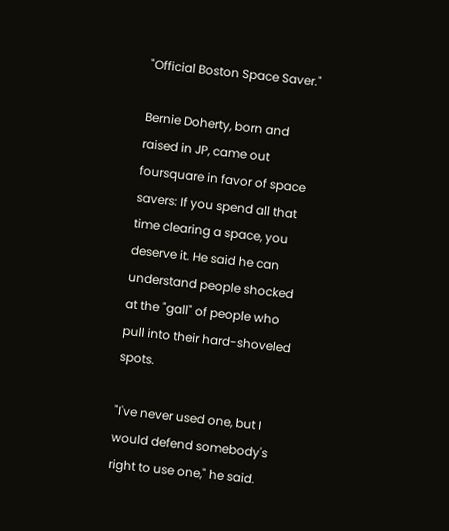"Official Boston Space Saver."

Bernie Doherty, born and raised in JP, came out foursquare in favor of space savers: If you spend all that time clearing a space, you deserve it. He said he can understand people shocked at the "gall" of people who pull into their hard-shoveled spots.

"I've never used one, but I would defend somebody's right to use one," he said.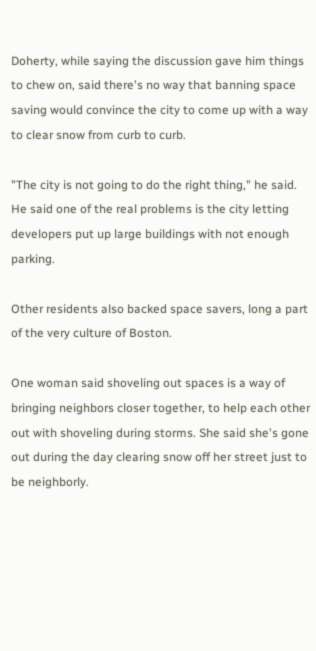Doherty, while saying the discussion gave him things to chew on, said there's no way that banning space saving would convince the city to come up with a way to clear snow from curb to curb.

"The city is not going to do the right thing," he said. He said one of the real problems is the city letting developers put up large buildings with not enough parking.

Other residents also backed space savers, long a part of the very culture of Boston.

One woman said shoveling out spaces is a way of bringing neighbors closer together, to help each other out with shoveling during storms. She said she's gone out during the day clearing snow off her street just to be neighborly.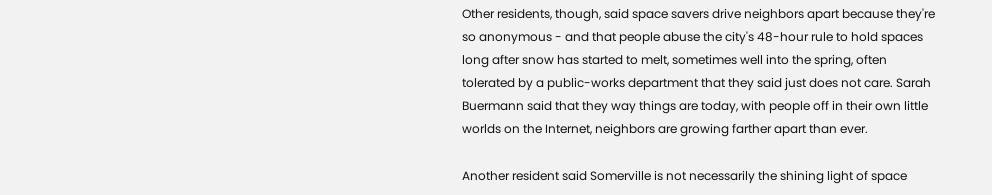Other residents, though, said space savers drive neighbors apart because they're so anonymous - and that people abuse the city's 48-hour rule to hold spaces long after snow has started to melt, sometimes well into the spring, often tolerated by a public-works department that they said just does not care. Sarah Buermann said that they way things are today, with people off in their own little worlds on the Internet, neighbors are growing farther apart than ever.

Another resident said Somerville is not necessarily the shining light of space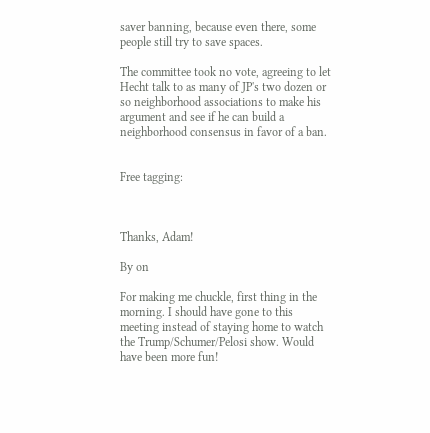saver banning, because even there, some people still try to save spaces.

The committee took no vote, agreeing to let Hecht talk to as many of JP's two dozen or so neighborhood associations to make his argument and see if he can build a neighborhood consensus in favor of a ban.


Free tagging:



Thanks, Adam!

By on

For making me chuckle, first thing in the morning. I should have gone to this meeting instead of staying home to watch the Trump/Schumer/Pelosi show. Would have been more fun!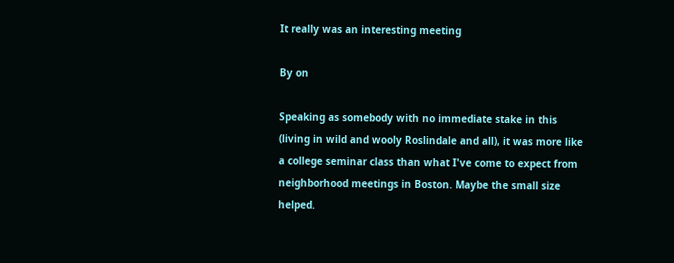It really was an interesting meeting

By on

Speaking as somebody with no immediate stake in this (living in wild and wooly Roslindale and all), it was more like a college seminar class than what I've come to expect from neighborhood meetings in Boston. Maybe the small size helped.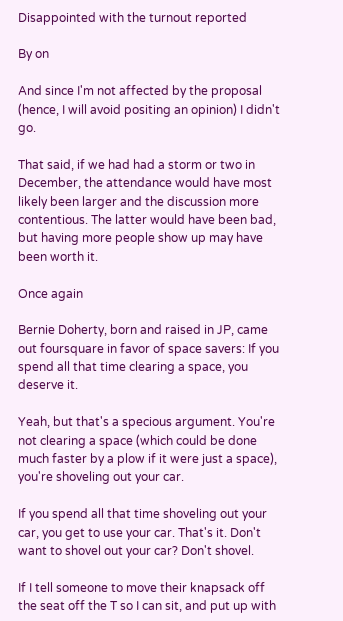Disappointed with the turnout reported

By on

And since I'm not affected by the proposal (hence, I will avoid positing an opinion) I didn't go.

That said, if we had had a storm or two in December, the attendance would have most likely been larger and the discussion more contentious. The latter would have been bad, but having more people show up may have been worth it.

Once again

Bernie Doherty, born and raised in JP, came out foursquare in favor of space savers: If you spend all that time clearing a space, you deserve it.

Yeah, but that's a specious argument. You're not clearing a space (which could be done much faster by a plow if it were just a space), you're shoveling out your car.

If you spend all that time shoveling out your car, you get to use your car. That's it. Don't want to shovel out your car? Don't shovel.

If I tell someone to move their knapsack off the seat off the T so I can sit, and put up with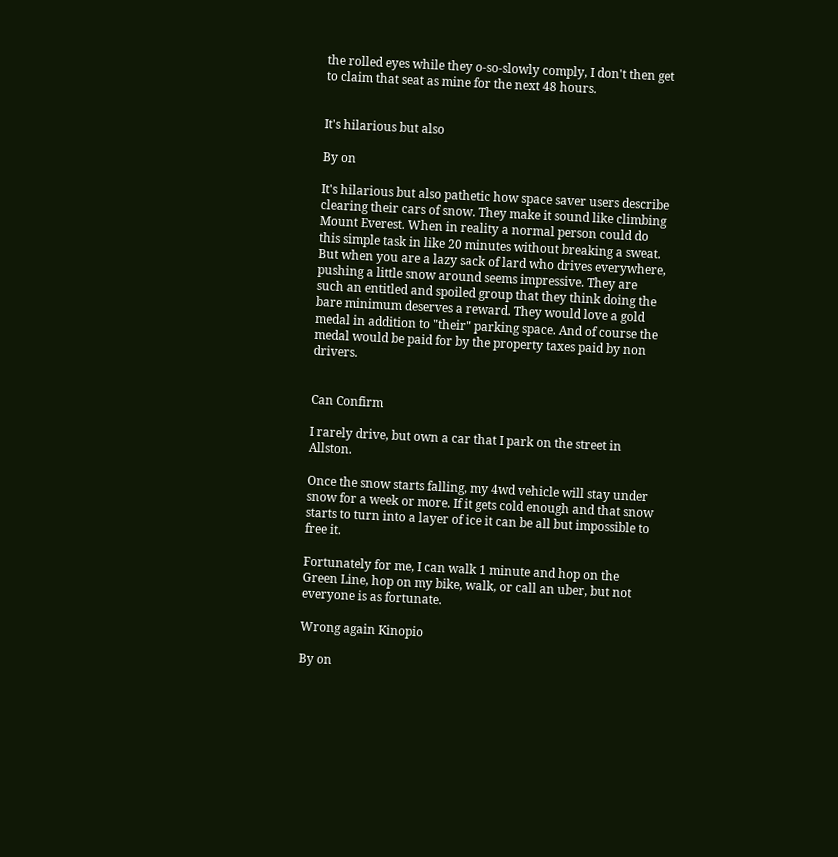the rolled eyes while they o-so-slowly comply, I don't then get to claim that seat as mine for the next 48 hours.


It's hilarious but also

By on

It's hilarious but also pathetic how space saver users describe clearing their cars of snow. They make it sound like climbing Mount Everest. When in reality a normal person could do this simple task in like 20 minutes without breaking a sweat. But when you are a lazy sack of lard who drives everywhere, pushing a little snow around seems impressive. They are such an entitled and spoiled group that they think doing the bare minimum deserves a reward. They would love a gold medal in addition to "their" parking space. And of course the medal would be paid for by the property taxes paid by non drivers.


Can Confirm

I rarely drive, but own a car that I park on the street in Allston.

Once the snow starts falling, my 4wd vehicle will stay under snow for a week or more. If it gets cold enough and that snow starts to turn into a layer of ice it can be all but impossible to free it.

Fortunately for me, I can walk 1 minute and hop on the Green Line, hop on my bike, walk, or call an uber, but not everyone is as fortunate.

Wrong again Kinopio

By on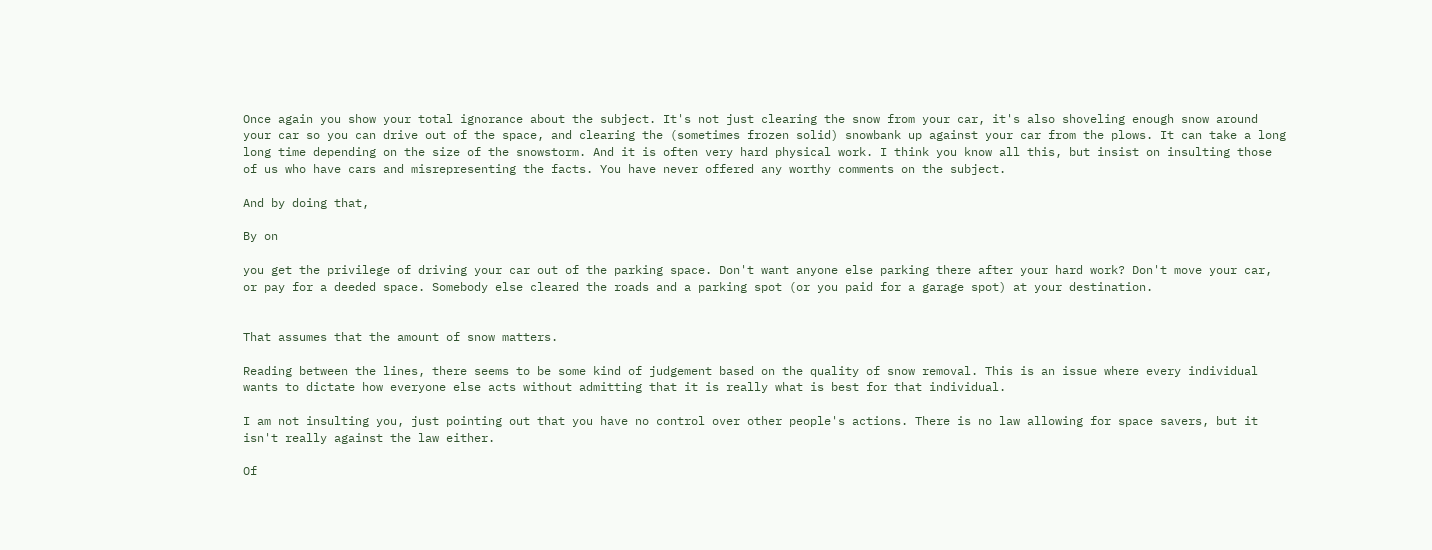Once again you show your total ignorance about the subject. It's not just clearing the snow from your car, it's also shoveling enough snow around your car so you can drive out of the space, and clearing the (sometimes frozen solid) snowbank up against your car from the plows. It can take a long long time depending on the size of the snowstorm. And it is often very hard physical work. I think you know all this, but insist on insulting those of us who have cars and misrepresenting the facts. You have never offered any worthy comments on the subject.

And by doing that,

By on

you get the privilege of driving your car out of the parking space. Don't want anyone else parking there after your hard work? Don't move your car, or pay for a deeded space. Somebody else cleared the roads and a parking spot (or you paid for a garage spot) at your destination.


That assumes that the amount of snow matters.

Reading between the lines, there seems to be some kind of judgement based on the quality of snow removal. This is an issue where every individual wants to dictate how everyone else acts without admitting that it is really what is best for that individual.

I am not insulting you, just pointing out that you have no control over other people's actions. There is no law allowing for space savers, but it isn't really against the law either.

Of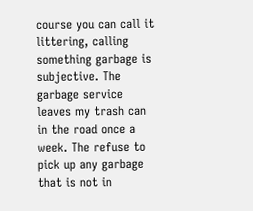course you can call it littering, calling something garbage is subjective. The garbage service leaves my trash can in the road once a week. The refuse to pick up any garbage that is not in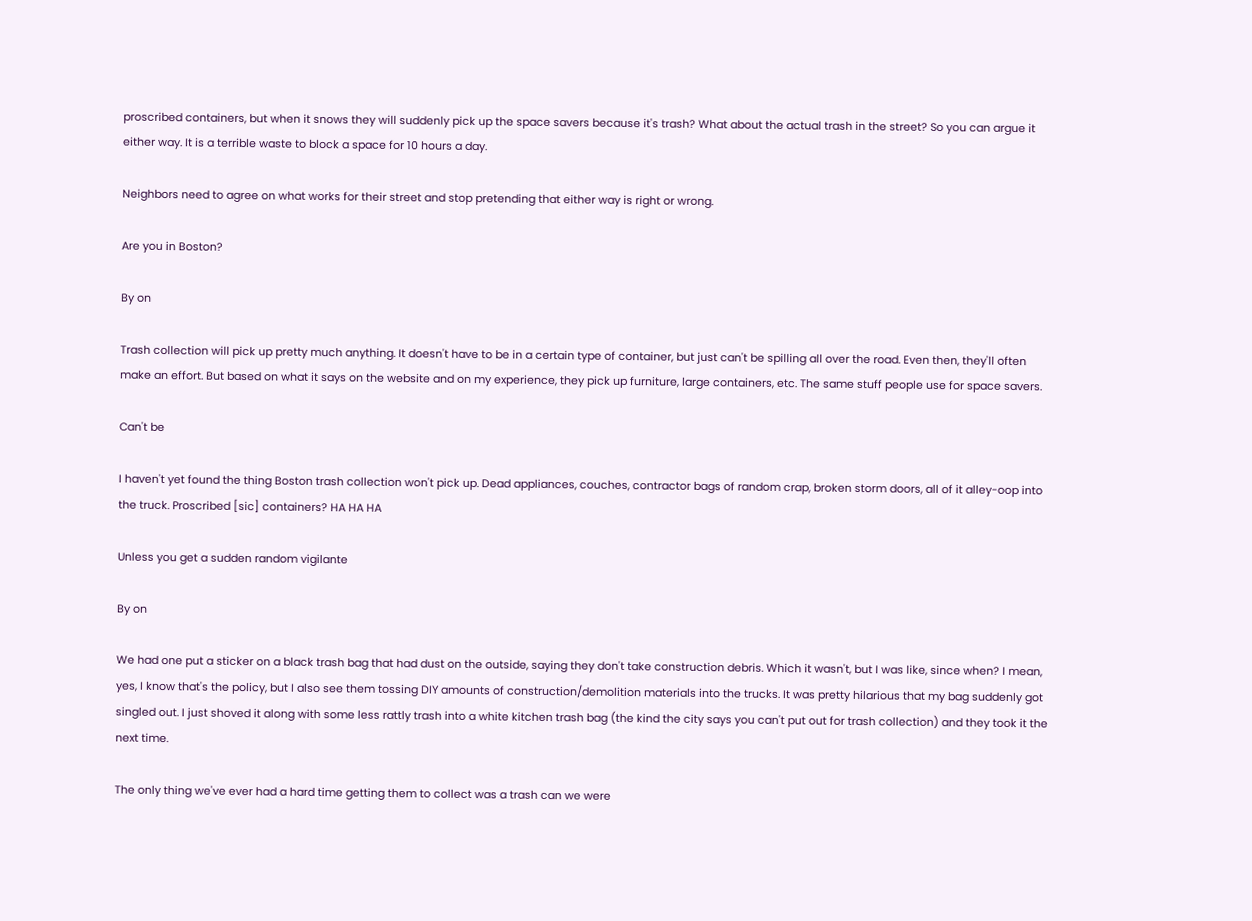proscribed containers, but when it snows they will suddenly pick up the space savers because it's trash? What about the actual trash in the street? So you can argue it either way. It is a terrible waste to block a space for 10 hours a day.

Neighbors need to agree on what works for their street and stop pretending that either way is right or wrong.

Are you in Boston?

By on

Trash collection will pick up pretty much anything. It doesn't have to be in a certain type of container, but just can't be spilling all over the road. Even then, they'll often make an effort. But based on what it says on the website and on my experience, they pick up furniture, large containers, etc. The same stuff people use for space savers.

Can't be

I haven't yet found the thing Boston trash collection won't pick up. Dead appliances, couches, contractor bags of random crap, broken storm doors, all of it alley-oop into the truck. Proscribed [sic] containers? HA HA HA

Unless you get a sudden random vigilante

By on

We had one put a sticker on a black trash bag that had dust on the outside, saying they don't take construction debris. Which it wasn't, but I was like, since when? I mean, yes, I know that's the policy, but I also see them tossing DIY amounts of construction/demolition materials into the trucks. It was pretty hilarious that my bag suddenly got singled out. I just shoved it along with some less rattly trash into a white kitchen trash bag (the kind the city says you can't put out for trash collection) and they took it the next time.

The only thing we've ever had a hard time getting them to collect was a trash can we were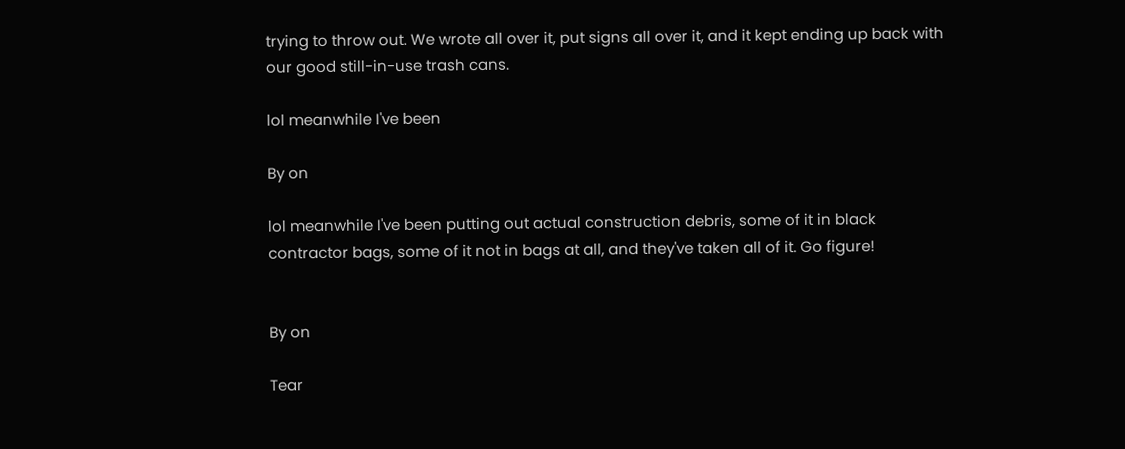trying to throw out. We wrote all over it, put signs all over it, and it kept ending up back with our good still-in-use trash cans.

lol meanwhile I've been

By on

lol meanwhile I've been putting out actual construction debris, some of it in black contractor bags, some of it not in bags at all, and they've taken all of it. Go figure!


By on

Tear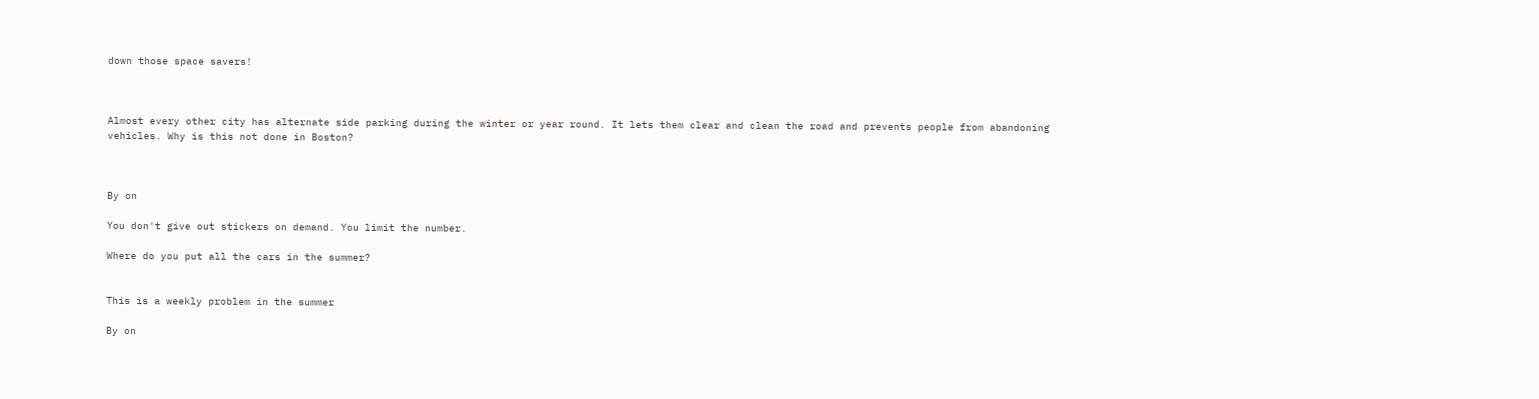down those space savers!



Almost every other city has alternate side parking during the winter or year round. It lets them clear and clean the road and prevents people from abandoning vehicles. Why is this not done in Boston?



By on

You don't give out stickers on demand. You limit the number.

Where do you put all the cars in the summer?


This is a weekly problem in the summer

By on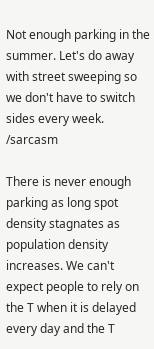Not enough parking in the summer. Let's do away with street sweeping so we don't have to switch sides every week. /sarcasm

There is never enough parking as long spot density stagnates as population density increases. We can't expect people to rely on the T when it is delayed every day and the T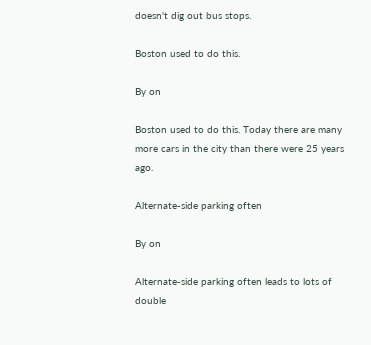doesn't dig out bus stops.

Boston used to do this.

By on

Boston used to do this. Today there are many more cars in the city than there were 25 years ago.

Alternate-side parking often

By on

Alternate-side parking often leads to lots of double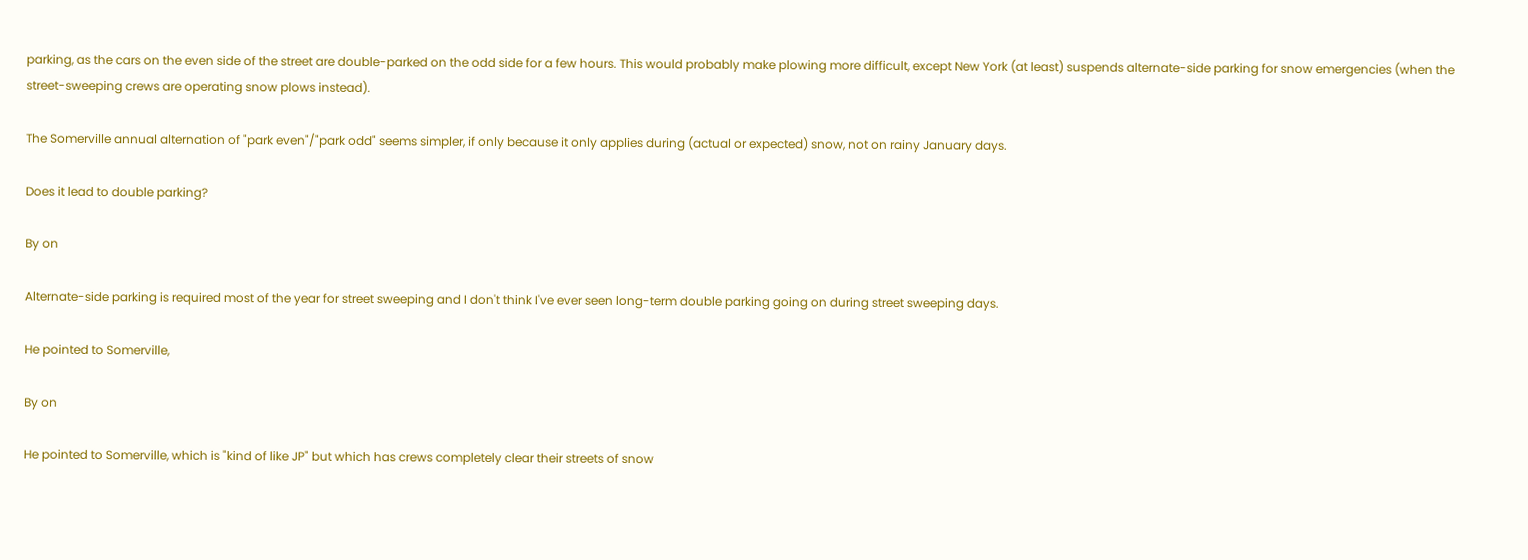parking, as the cars on the even side of the street are double-parked on the odd side for a few hours. This would probably make plowing more difficult, except New York (at least) suspends alternate-side parking for snow emergencies (when the street-sweeping crews are operating snow plows instead).

The Somerville annual alternation of "park even"/"park odd" seems simpler, if only because it only applies during (actual or expected) snow, not on rainy January days.

Does it lead to double parking?

By on

Alternate-side parking is required most of the year for street sweeping and I don't think I've ever seen long-term double parking going on during street sweeping days.

He pointed to Somerville,

By on

He pointed to Somerville, which is "kind of like JP" but which has crews completely clear their streets of snow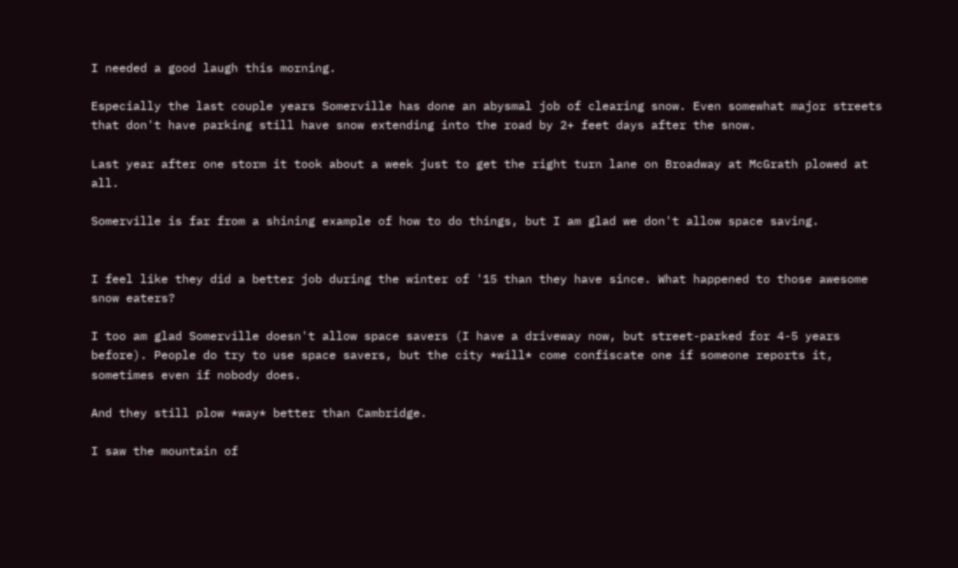I needed a good laugh this morning.

Especially the last couple years Somerville has done an abysmal job of clearing snow. Even somewhat major streets that don't have parking still have snow extending into the road by 2+ feet days after the snow.

Last year after one storm it took about a week just to get the right turn lane on Broadway at McGrath plowed at all.

Somerville is far from a shining example of how to do things, but I am glad we don't allow space saving.


I feel like they did a better job during the winter of '15 than they have since. What happened to those awesome snow eaters?

I too am glad Somerville doesn't allow space savers (I have a driveway now, but street-parked for 4-5 years before). People do try to use space savers, but the city *will* come confiscate one if someone reports it, sometimes even if nobody does.

And they still plow *way* better than Cambridge.

I saw the mountain of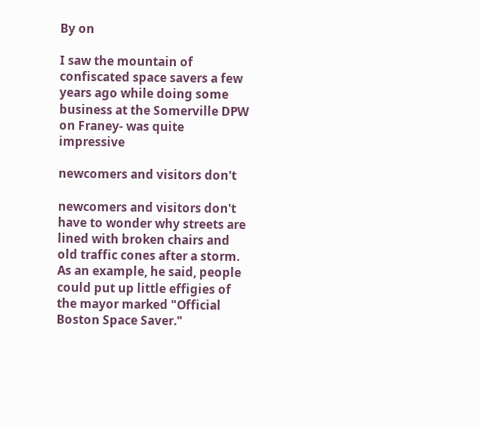By on

I saw the mountain of confiscated space savers a few years ago while doing some business at the Somerville DPW on Franey- was quite impressive

newcomers and visitors don't

newcomers and visitors don't have to wonder why streets are lined with broken chairs and old traffic cones after a storm. As an example, he said, people could put up little effigies of the mayor marked "Official Boston Space Saver."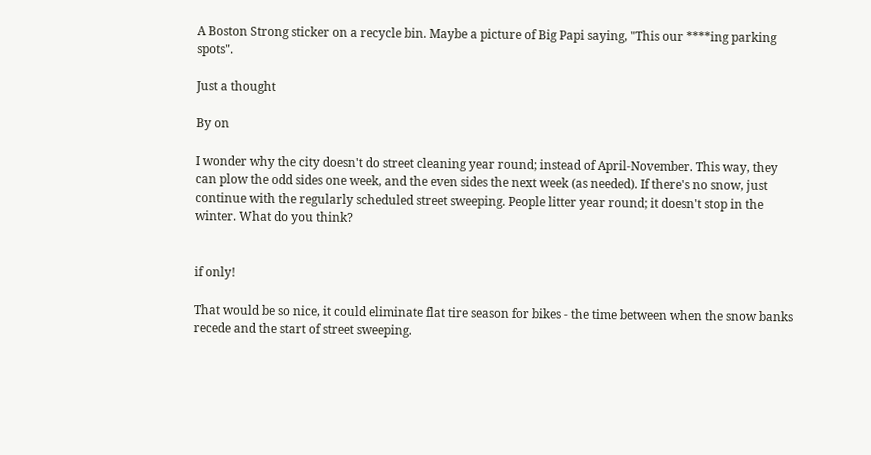A Boston Strong sticker on a recycle bin. Maybe a picture of Big Papi saying, "This our ****ing parking spots".

Just a thought

By on

I wonder why the city doesn't do street cleaning year round; instead of April-November. This way, they can plow the odd sides one week, and the even sides the next week (as needed). If there's no snow, just continue with the regularly scheduled street sweeping. People litter year round; it doesn't stop in the winter. What do you think?


if only!

That would be so nice, it could eliminate flat tire season for bikes - the time between when the snow banks recede and the start of street sweeping.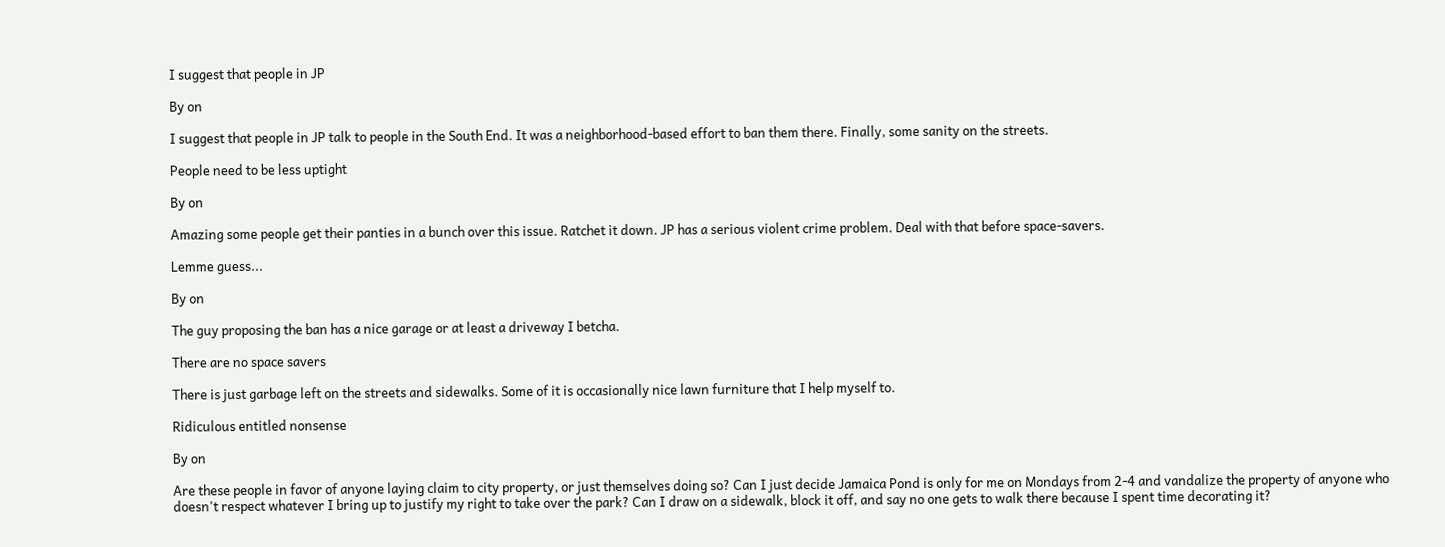I suggest that people in JP

By on

I suggest that people in JP talk to people in the South End. It was a neighborhood-based effort to ban them there. Finally, some sanity on the streets.

People need to be less uptight

By on

Amazing some people get their panties in a bunch over this issue. Ratchet it down. JP has a serious violent crime problem. Deal with that before space-savers.

Lemme guess...

By on

The guy proposing the ban has a nice garage or at least a driveway I betcha.

There are no space savers

There is just garbage left on the streets and sidewalks. Some of it is occasionally nice lawn furniture that I help myself to.

Ridiculous entitled nonsense

By on

Are these people in favor of anyone laying claim to city property, or just themselves doing so? Can I just decide Jamaica Pond is only for me on Mondays from 2-4 and vandalize the property of anyone who doesn't respect whatever I bring up to justify my right to take over the park? Can I draw on a sidewalk, block it off, and say no one gets to walk there because I spent time decorating it?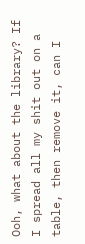Ooh, what about the library? If I spread all my shit out on a table, then remove it, can I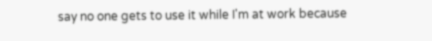say no one gets to use it while I'm at work because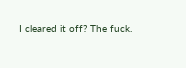I cleared it off? The fuck.